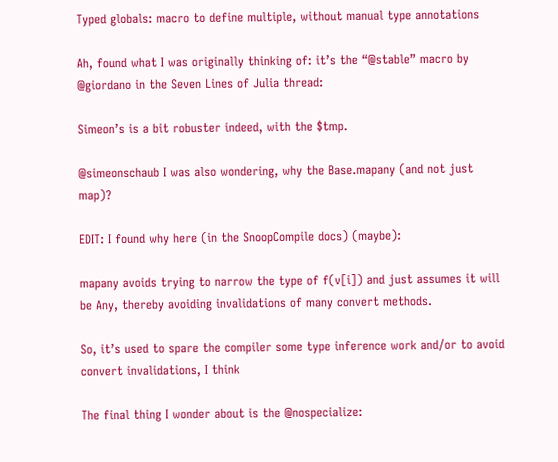Typed globals: macro to define multiple, without manual type annotations

Ah, found what I was originally thinking of: it’s the “@stable” macro by @giordano in the Seven Lines of Julia thread:

Simeon’s is a bit robuster indeed, with the $tmp.

@simeonschaub I was also wondering, why the Base.mapany (and not just map)?

EDIT: I found why here (in the SnoopCompile docs) (maybe):

mapany avoids trying to narrow the type of f(v[i]) and just assumes it will be Any, thereby avoiding invalidations of many convert methods.

So, it’s used to spare the compiler some type inference work and/or to avoid convert invalidations, I think

The final thing I wonder about is the @nospecialize: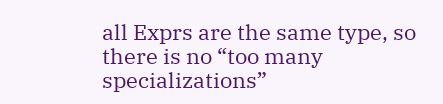all Exprs are the same type, so there is no “too many specializations”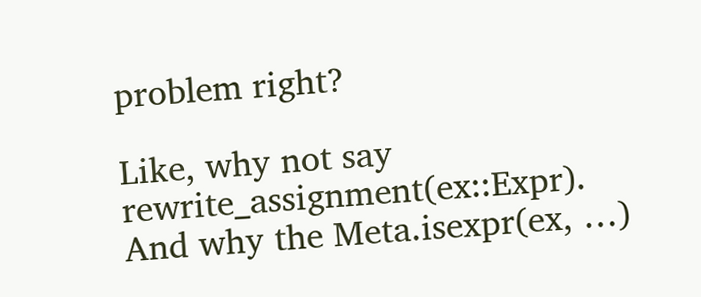problem right?

Like, why not say rewrite_assignment(ex::Expr).
And why the Meta.isexpr(ex, …)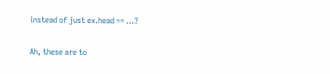instead of just ex.head == …?

Ah, these are to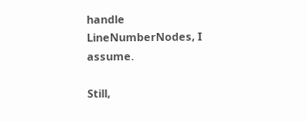handle LineNumberNodes, I assume.

Still,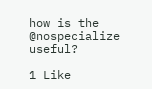how is the @nospecialize useful?

1 Like